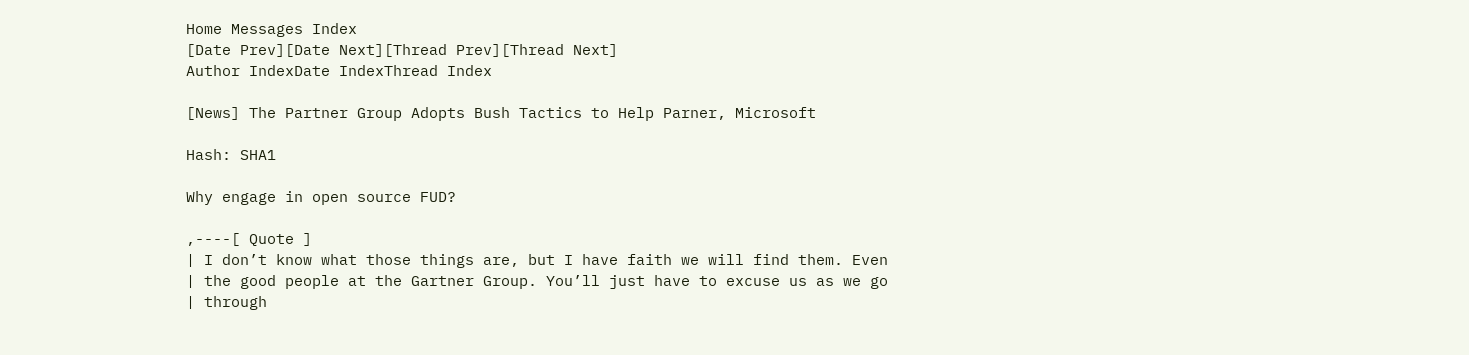Home Messages Index
[Date Prev][Date Next][Thread Prev][Thread Next]
Author IndexDate IndexThread Index

[News] The Partner Group Adopts Bush Tactics to Help Parner, Microsoft

Hash: SHA1

Why engage in open source FUD?

,----[ Quote ]
| I don’t know what those things are, but I have faith we will find them. Even
| the good people at the Gartner Group. You’ll just have to excuse us as we go
| through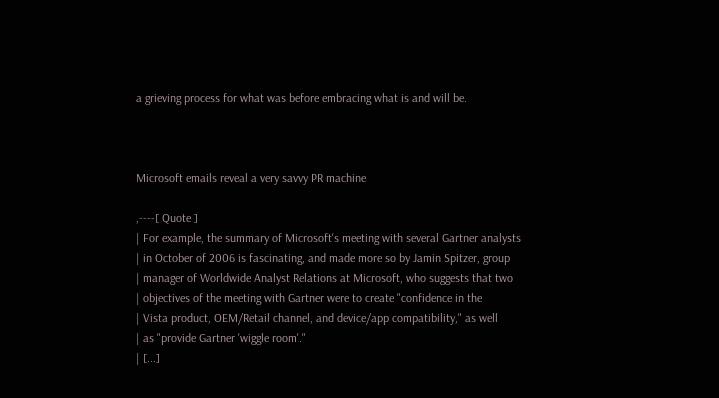a grieving process for what was before embracing what is and will be.



Microsoft emails reveal a very savvy PR machine

,----[ Quote ]
| For example, the summary of Microsoft's meeting with several Gartner analysts
| in October of 2006 is fascinating, and made more so by Jamin Spitzer, group
| manager of Worldwide Analyst Relations at Microsoft, who suggests that two
| objectives of the meeting with Gartner were to create "confidence in the
| Vista product, OEM/Retail channel, and device/app compatibility," as well
| as "provide Gartner 'wiggle room'."
| [...]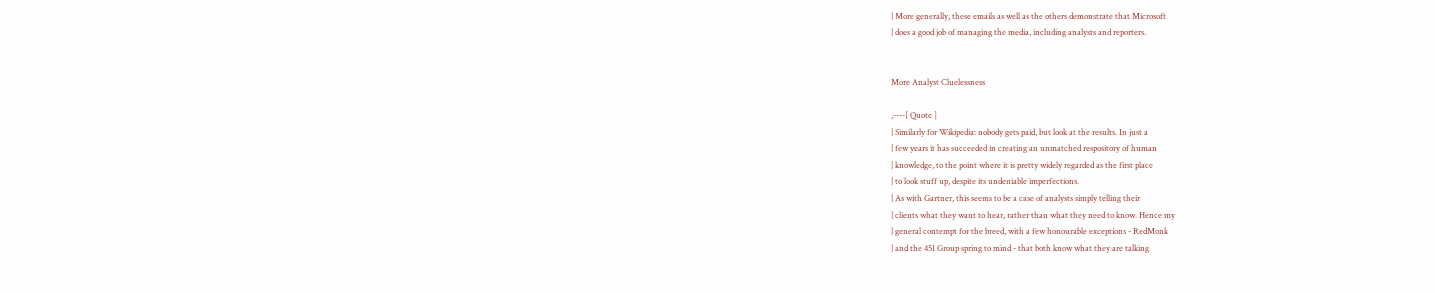| More generally, these emails as well as the others demonstrate that Microsoft
| does a good job of managing the media, including analysts and reporters.


More Analyst Cluelessness

,----[ Quote ]
| Similarly for Wikipedia: nobody gets paid, but look at the results. In just a
| few years it has succeeded in creating an unmatched respository of human
| knowledge, to the point where it is pretty widely regarded as the first place
| to look stuff up, despite its undeniable imperfections.
| As with Gartner, this seems to be a case of analysts simply telling their
| clients what they want to hear, rather than what they need to know. Hence my
| general contempt for the breed, with a few honourable exceptions - RedMonk
| and the 451 Group spring to mind - that both know what they are talking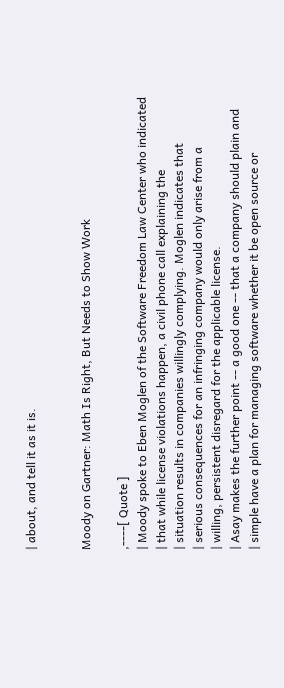| about, and tell it as it is.


Moody on Gartner: Math Is Right, But Needs to Show Work

,----[ Quote ]
| Moody spoke to Eben Moglen of the Software Freedom Law Center who indicated
| that while license violations happen, a civil phone call explaining the
| situation results in companies willingly complying. Moglen indicates that
| serious consequences for an infringing company would only arise from a
| willing, persistent disregard for the applicable license.
| Asay makes the further point -- a good one -- that a company should plain and
| simple have a plan for managing software whether it be open source or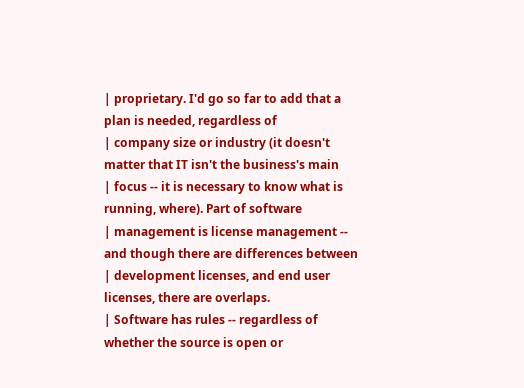| proprietary. I'd go so far to add that a plan is needed, regardless of
| company size or industry (it doesn't matter that IT isn't the business's main
| focus -- it is necessary to know what is running, where). Part of software
| management is license management -- and though there are differences between
| development licenses, and end user licenses, there are overlaps.
| Software has rules -- regardless of whether the source is open or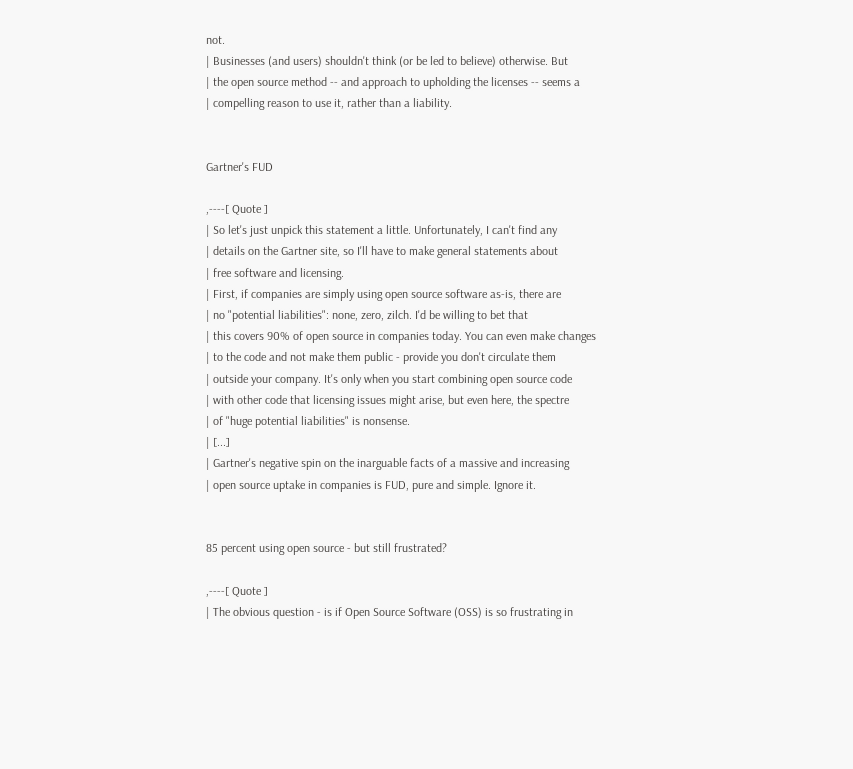not.
| Businesses (and users) shouldn't think (or be led to believe) otherwise. But
| the open source method -- and approach to upholding the licenses -- seems a
| compelling reason to use it, rather than a liability.


Gartner's FUD

,----[ Quote ]
| So let's just unpick this statement a little. Unfortunately, I can't find any
| details on the Gartner site, so I'll have to make general statements about
| free software and licensing.
| First, if companies are simply using open source software as-is, there are
| no "potential liabilities": none, zero, zilch. I'd be willing to bet that
| this covers 90% of open source in companies today. You can even make changes
| to the code and not make them public - provide you don't circulate them
| outside your company. It's only when you start combining open source code
| with other code that licensing issues might arise, but even here, the spectre
| of "huge potential liabilities" is nonsense.
| [...]
| Gartner's negative spin on the inarguable facts of a massive and increasing
| open source uptake in companies is FUD, pure and simple. Ignore it.


85 percent using open source - but still frustrated?

,----[ Quote ]
| The obvious question - is if Open Source Software (OSS) is so frustrating in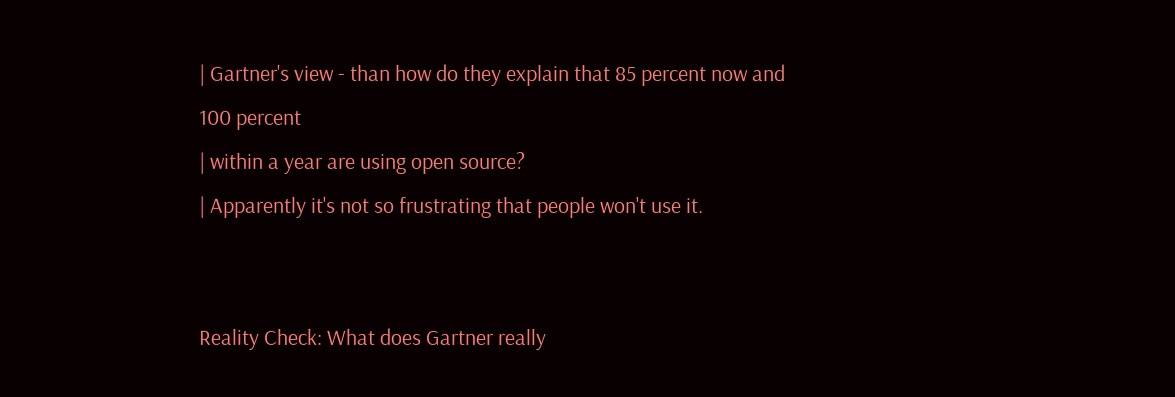| Gartner's view - than how do they explain that 85 percent now and 100 percent
| within a year are using open source?
| Apparently it's not so frustrating that people won't use it.


Reality Check: What does Gartner really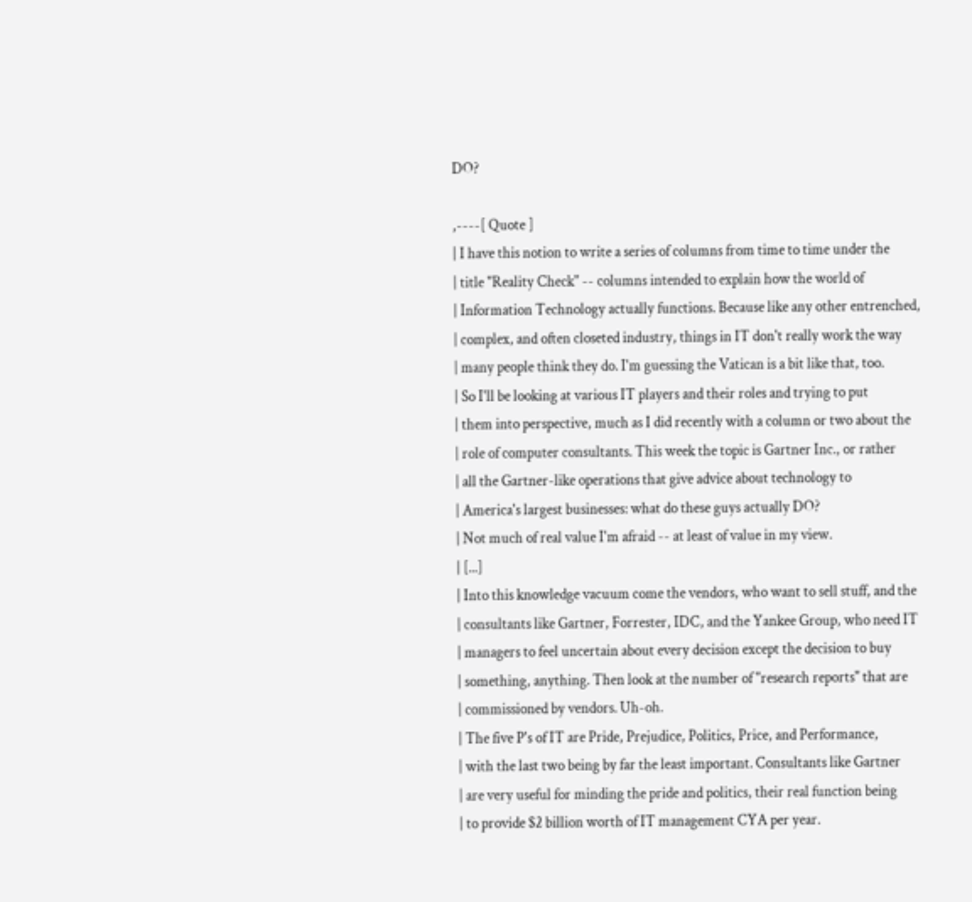DO?

,----[ Quote ]
| I have this notion to write a series of columns from time to time under the
| title "Reality Check" -- columns intended to explain how the world of
| Information Technology actually functions. Because like any other entrenched,
| complex, and often closeted industry, things in IT don't really work the way
| many people think they do. I'm guessing the Vatican is a bit like that, too.
| So I'll be looking at various IT players and their roles and trying to put
| them into perspective, much as I did recently with a column or two about the
| role of computer consultants. This week the topic is Gartner Inc., or rather
| all the Gartner-like operations that give advice about technology to
| America's largest businesses: what do these guys actually DO?
| Not much of real value I'm afraid -- at least of value in my view.
| [...]
| Into this knowledge vacuum come the vendors, who want to sell stuff, and the
| consultants like Gartner, Forrester, IDC, and the Yankee Group, who need IT
| managers to feel uncertain about every decision except the decision to buy
| something, anything. Then look at the number of "research reports" that are
| commissioned by vendors. Uh-oh.
| The five P's of IT are Pride, Prejudice, Politics, Price, and Performance,
| with the last two being by far the least important. Consultants like Gartner
| are very useful for minding the pride and politics, their real function being
| to provide $2 billion worth of IT management CYA per year.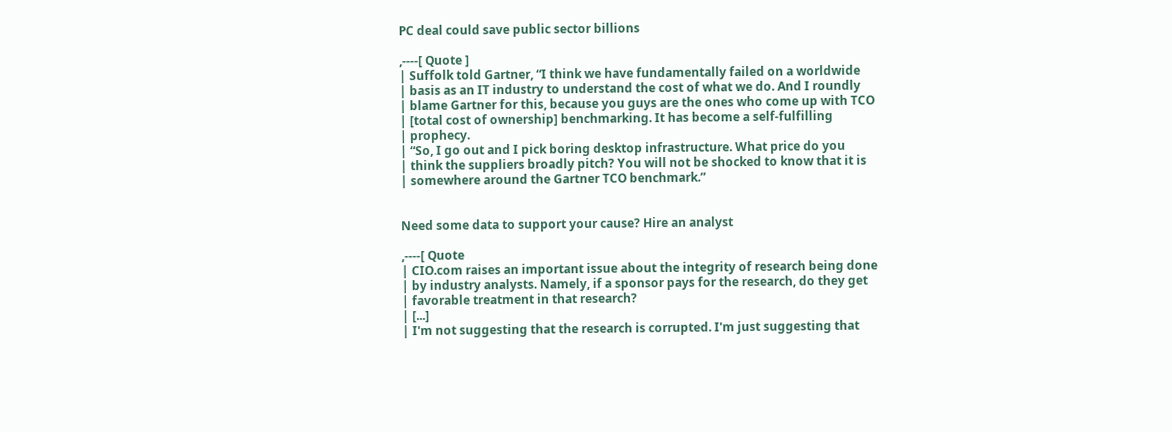PC deal could save public sector billions

,----[ Quote ]
| Suffolk told Gartner, “I think we have fundamentally failed on a worldwide
| basis as an IT industry to understand the cost of what we do. And I roundly
| blame Gartner for this, because you guys are the ones who come up with TCO
| [total cost of ownership] benchmarking. It has become a self-fulfilling
| prophecy.
| “So, I go out and I pick boring desktop infrastructure. What price do you
| think the suppliers broadly pitch? You will not be shocked to know that it is
| somewhere around the Gartner TCO benchmark.”


Need some data to support your cause? Hire an analyst

,----[ Quote
| CIO.com raises an important issue about the integrity of research being done
| by industry analysts. Namely, if a sponsor pays for the research, do they get
| favorable treatment in that research?
| [...]
| I'm not suggesting that the research is corrupted. I'm just suggesting that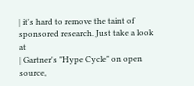| it's hard to remove the taint of sponsored research. Just take a look at
| Gartner's "Hype Cycle" on open source,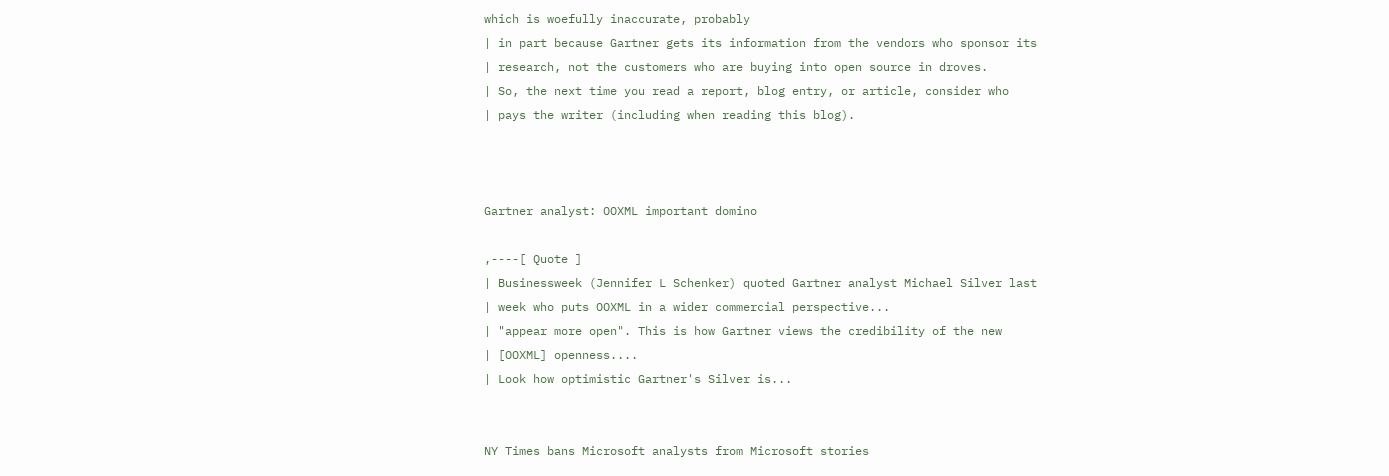which is woefully inaccurate, probably
| in part because Gartner gets its information from the vendors who sponsor its
| research, not the customers who are buying into open source in droves.
| So, the next time you read a report, blog entry, or article, consider who
| pays the writer (including when reading this blog).



Gartner analyst: OOXML important domino

,----[ Quote ]
| Businessweek (Jennifer L Schenker) quoted Gartner analyst Michael Silver last
| week who puts OOXML in a wider commercial perspective...
| "appear more open". This is how Gartner views the credibility of the new
| [OOXML] openness....
| Look how optimistic Gartner's Silver is...


NY Times bans Microsoft analysts from Microsoft stories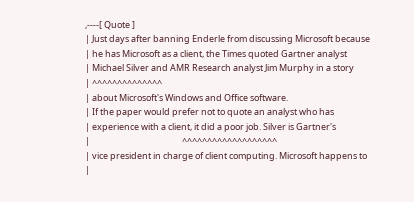,----[ Quote ]
| Just days after banning Enderle from discussing Microsoft because
| he has Microsoft as a client, the Times quoted Gartner analyst
| Michael Silver and AMR Research analyst Jim Murphy in a story
| ^^^^^^^^^^^^^^
| about Microsoft's Windows and Office software.
| If the paper would prefer not to quote an analyst who has
| experience with a client, it did a poor job. Silver is Gartner's
|                                              ^^^^^^^^^^^^^^^^^^^
| vice president in charge of client computing. Microsoft happens to
|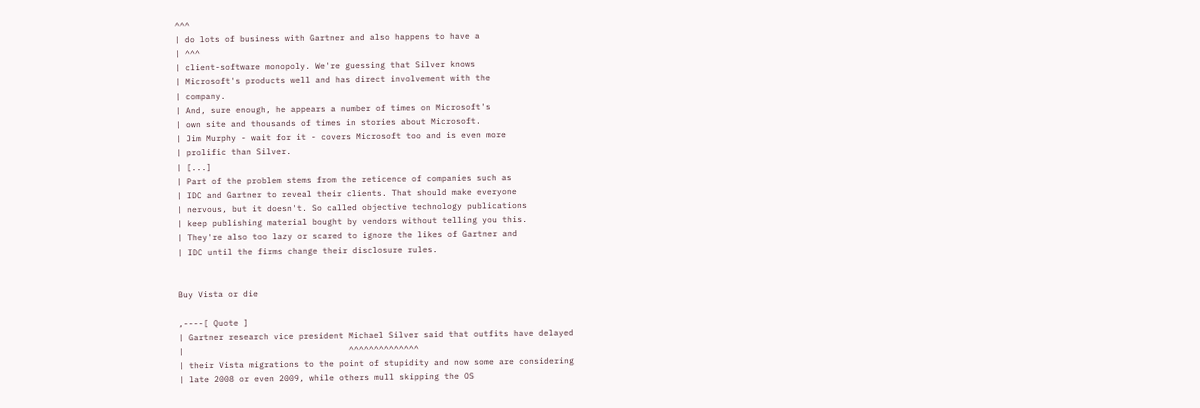^^^
| do lots of business with Gartner and also happens to have a
| ^^^
| client-software monopoly. We're guessing that Silver knows
| Microsoft's products well and has direct involvement with the
| company.
| And, sure enough, he appears a number of times on Microsoft's
| own site and thousands of times in stories about Microsoft.
| Jim Murphy - wait for it - covers Microsoft too and is even more
| prolific than Silver.
| [...]
| Part of the problem stems from the reticence of companies such as
| IDC and Gartner to reveal their clients. That should make everyone
| nervous, but it doesn't. So called objective technology publications
| keep publishing material bought by vendors without telling you this.
| They're also too lazy or scared to ignore the likes of Gartner and
| IDC until the firms change their disclosure rules.


Buy Vista or die

,----[ Quote ]
| Gartner research vice president Michael Silver said that outfits have delayed
|                                 ^^^^^^^^^^^^^^
| their Vista migrations to the point of stupidity and now some are considering
| late 2008 or even 2009, while others mull skipping the OS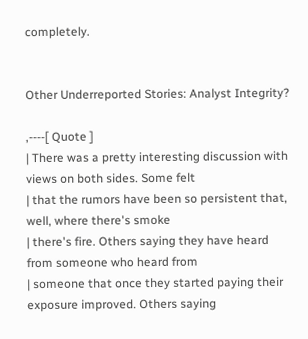completely.


Other Underreported Stories: Analyst Integrity?

,----[ Quote ]
| There was a pretty interesting discussion with views on both sides. Some felt
| that the rumors have been so persistent that, well, where there's smoke
| there's fire. Others saying they have heard from someone who heard from
| someone that once they started paying their exposure improved. Others saying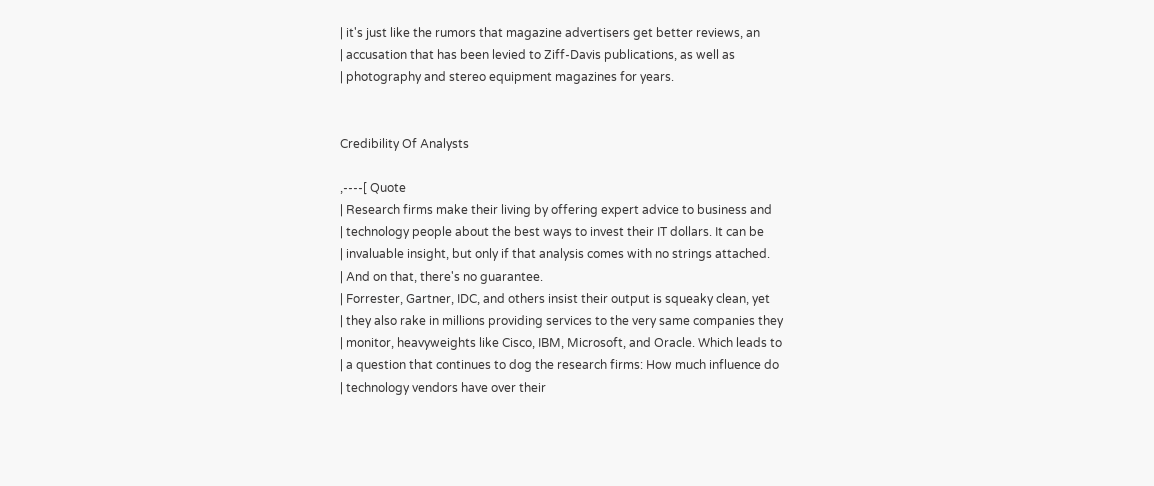| it's just like the rumors that magazine advertisers get better reviews, an
| accusation that has been levied to Ziff-Davis publications, as well as
| photography and stereo equipment magazines for years.


Credibility Of Analysts

,----[ Quote
| Research firms make their living by offering expert advice to business and
| technology people about the best ways to invest their IT dollars. It can be
| invaluable insight, but only if that analysis comes with no strings attached.
| And on that, there's no guarantee.
| Forrester, Gartner, IDC, and others insist their output is squeaky clean, yet
| they also rake in millions providing services to the very same companies they
| monitor, heavyweights like Cisco, IBM, Microsoft, and Oracle. Which leads to
| a question that continues to dog the research firms: How much influence do
| technology vendors have over their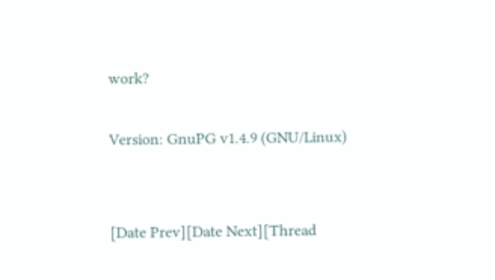work?

Version: GnuPG v1.4.9 (GNU/Linux)


[Date Prev][Date Next][Thread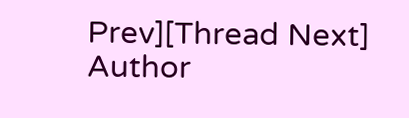Prev][Thread Next]
Author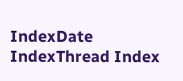IndexDate IndexThread Index